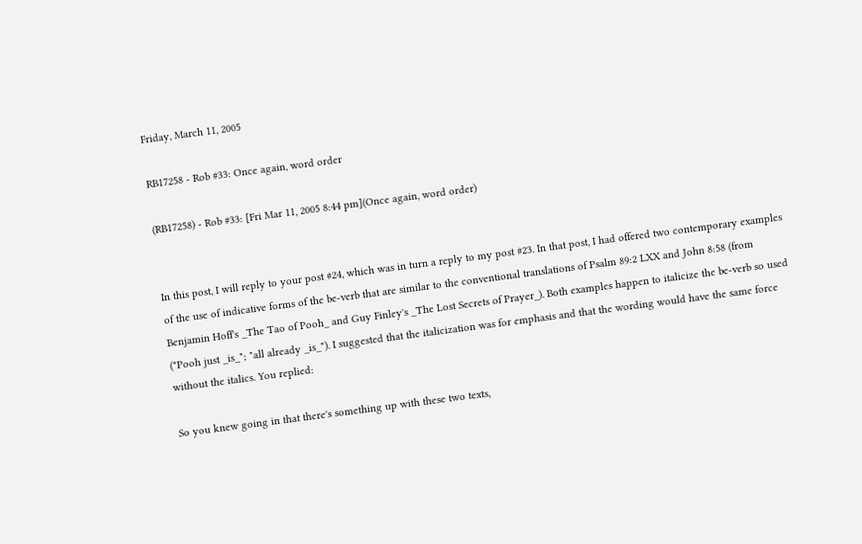Friday, March 11, 2005

RB17258 - Rob #33: Once again, word order

(RB17258) - Rob #33: [Fri Mar 11, 2005 8:44 pm](Once again, word order)


In this post, I will reply to your post #24, which was in turn a reply to my post #23. In that post, I had offered two contemporary examples of the use of indicative forms of the be-verb that are similar to the conventional translations of Psalm 89:2 LXX and John 8:58 (from Benjamin Hoff's _The Tao of Pooh_ and Guy Finley's _The Lost Secrets of Prayer_). Both examples happen to italicize the be-verb so used ("Pooh just _is_"; "all already _is_"). I suggested that the italicization was for emphasis and that the wording would have the same force without the italics. You replied:

So you knew going in that there's something up with these two texts,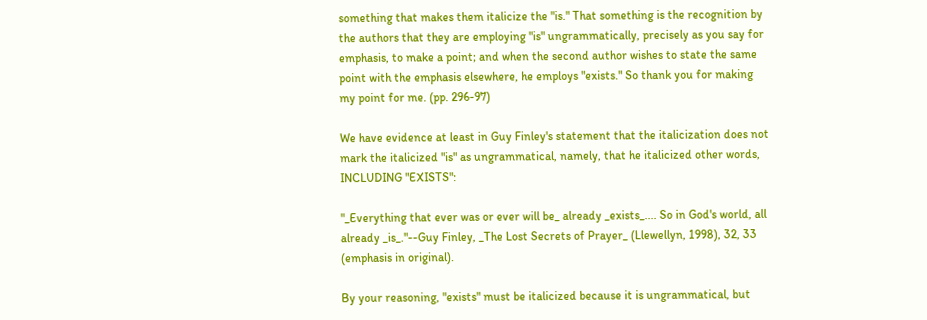something that makes them italicize the "is." That something is the recognition by the authors that they are employing "is" ungrammatically, precisely as you say for emphasis, to make a point; and when the second author wishes to state the same point with the emphasis elsewhere, he employs "exists." So thank you for making my point for me. (pp. 296-97)

We have evidence at least in Guy Finley's statement that the italicization does not mark the italicized "is" as ungrammatical, namely, that he italicized other words, INCLUDING "EXISTS":

"_Everything that ever was or ever will be_ already _exists_.... So in God's world, all already _is_."--Guy Finley, _The Lost Secrets of Prayer_ (Llewellyn, 1998), 32, 33 (emphasis in original).

By your reasoning, "exists" must be italicized because it is ungrammatical, but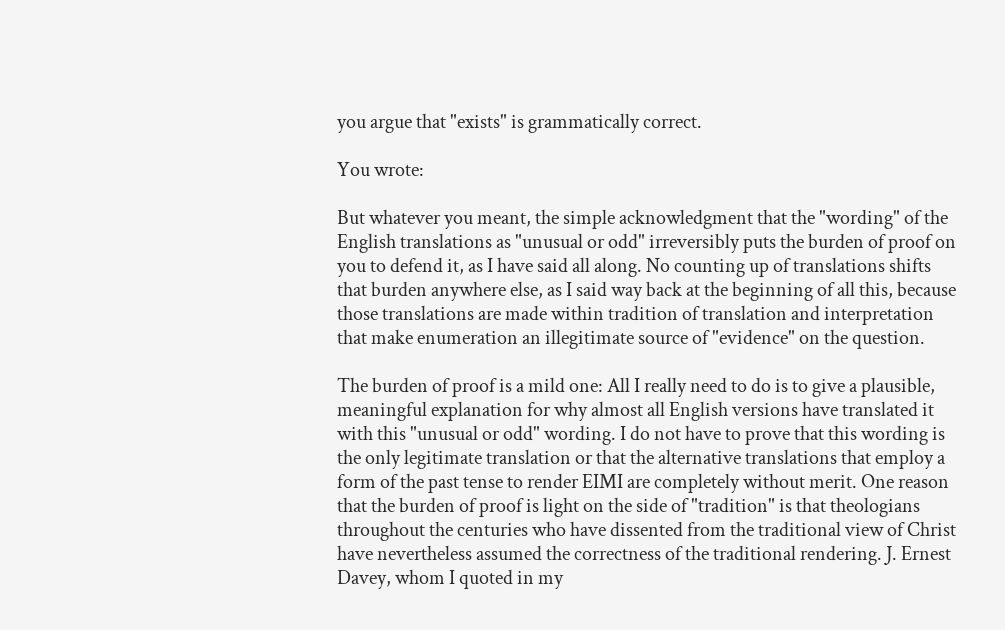you argue that "exists" is grammatically correct.

You wrote:

But whatever you meant, the simple acknowledgment that the "wording" of the English translations as "unusual or odd" irreversibly puts the burden of proof on you to defend it, as I have said all along. No counting up of translations shifts that burden anywhere else, as I said way back at the beginning of all this, because those translations are made within tradition of translation and interpretation that make enumeration an illegitimate source of "evidence" on the question.

The burden of proof is a mild one: All I really need to do is to give a plausible, meaningful explanation for why almost all English versions have translated it with this "unusual or odd" wording. I do not have to prove that this wording is the only legitimate translation or that the alternative translations that employ a form of the past tense to render EIMI are completely without merit. One reason that the burden of proof is light on the side of "tradition" is that theologians throughout the centuries who have dissented from the traditional view of Christ have nevertheless assumed the correctness of the traditional rendering. J. Ernest Davey, whom I quoted in my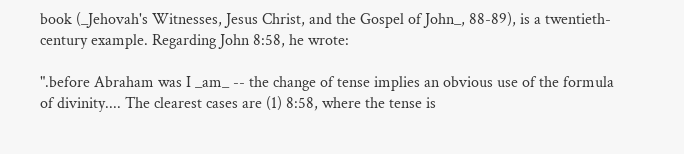book (_Jehovah's Witnesses, Jesus Christ, and the Gospel of John_, 88-89), is a twentieth-century example. Regarding John 8:58, he wrote:

".before Abraham was I _am_ -- the change of tense implies an obvious use of the formula of divinity.... The clearest cases are (1) 8:58, where the tense is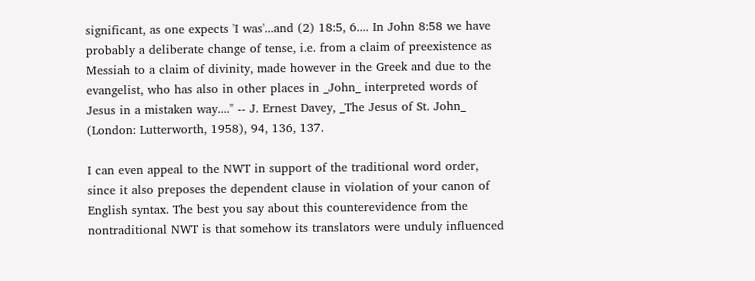significant, as one expects 'I was'...and (2) 18:5, 6.... In John 8:58 we have probably a deliberate change of tense, i.e. from a claim of preexistence as Messiah to a claim of divinity, made however in the Greek and due to the evangelist, who has also in other places in _John_ interpreted words of Jesus in a mistaken way...." -- J. Ernest Davey, _The Jesus of St. John_ (London: Lutterworth, 1958), 94, 136, 137.

I can even appeal to the NWT in support of the traditional word order, since it also preposes the dependent clause in violation of your canon of English syntax. The best you say about this counterevidence from the nontraditional NWT is that somehow its translators were unduly influenced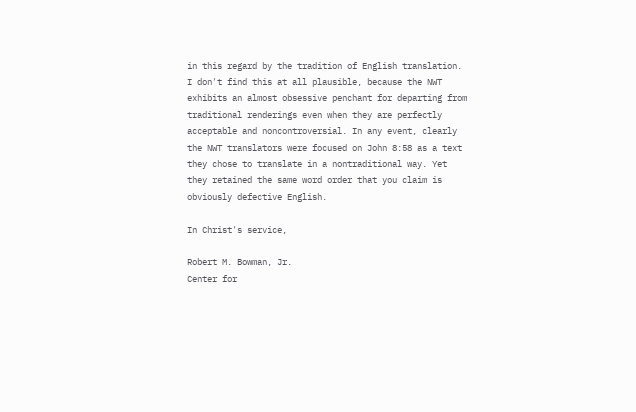in this regard by the tradition of English translation. I don't find this at all plausible, because the NWT exhibits an almost obsessive penchant for departing from traditional renderings even when they are perfectly acceptable and noncontroversial. In any event, clearly the NWT translators were focused on John 8:58 as a text they chose to translate in a nontraditional way. Yet they retained the same word order that you claim is obviously defective English.

In Christ's service,

Robert M. Bowman, Jr.
Center for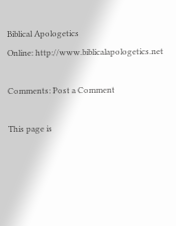Biblical Apologetics
Online: http://www.biblicalapologetics.net

Comments: Post a Comment

This page is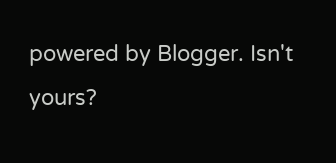powered by Blogger. Isn't yours?